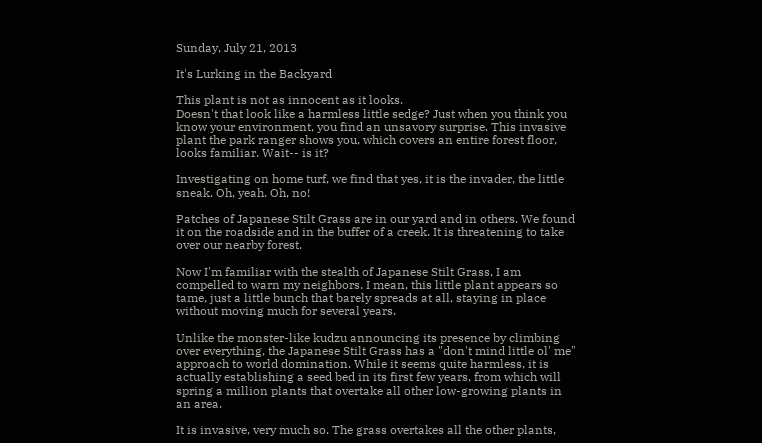Sunday, July 21, 2013

It's Lurking in the Backyard

This plant is not as innocent as it looks.
Doesn't that look like a harmless little sedge? Just when you think you know your environment, you find an unsavory surprise. This invasive plant the park ranger shows you, which covers an entire forest floor, looks familiar. Wait-- is it?

Investigating on home turf, we find that yes, it is the invader, the little sneak. Oh, yeah. Oh, no!

Patches of Japanese Stilt Grass are in our yard and in others. We found it on the roadside and in the buffer of a creek. It is threatening to take over our nearby forest.

Now I'm familiar with the stealth of Japanese Stilt Grass, I am compelled to warn my neighbors. I mean, this little plant appears so tame, just a little bunch that barely spreads at all, staying in place without moving much for several years.

Unlike the monster-like kudzu announcing its presence by climbing over everything, the Japanese Stilt Grass has a "don't mind little ol' me" approach to world domination. While it seems quite harmless, it is actually establishing a seed bed in its first few years, from which will spring a million plants that overtake all other low-growing plants in an area.

It is invasive, very much so. The grass overtakes all the other plants,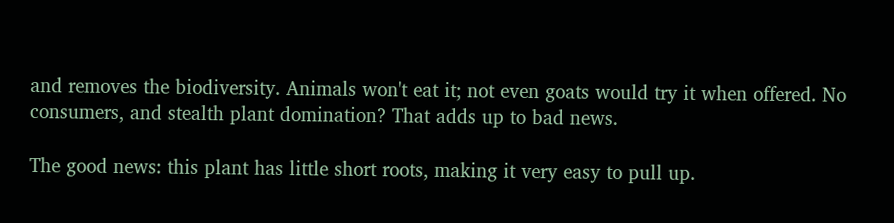and removes the biodiversity. Animals won't eat it; not even goats would try it when offered. No consumers, and stealth plant domination? That adds up to bad news.

The good news: this plant has little short roots, making it very easy to pull up.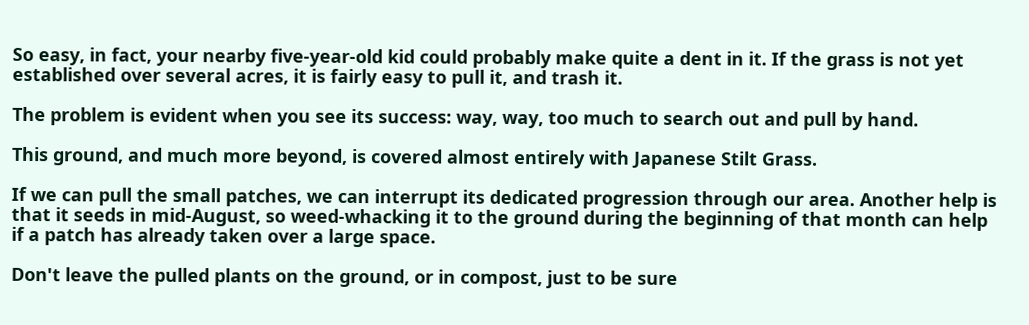So easy, in fact, your nearby five-year-old kid could probably make quite a dent in it. If the grass is not yet established over several acres, it is fairly easy to pull it, and trash it.

The problem is evident when you see its success: way, way, too much to search out and pull by hand.

This ground, and much more beyond, is covered almost entirely with Japanese Stilt Grass.

If we can pull the small patches, we can interrupt its dedicated progression through our area. Another help is that it seeds in mid-August, so weed-whacking it to the ground during the beginning of that month can help if a patch has already taken over a large space.

Don't leave the pulled plants on the ground, or in compost, just to be sure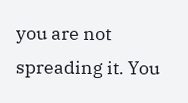you are not spreading it. You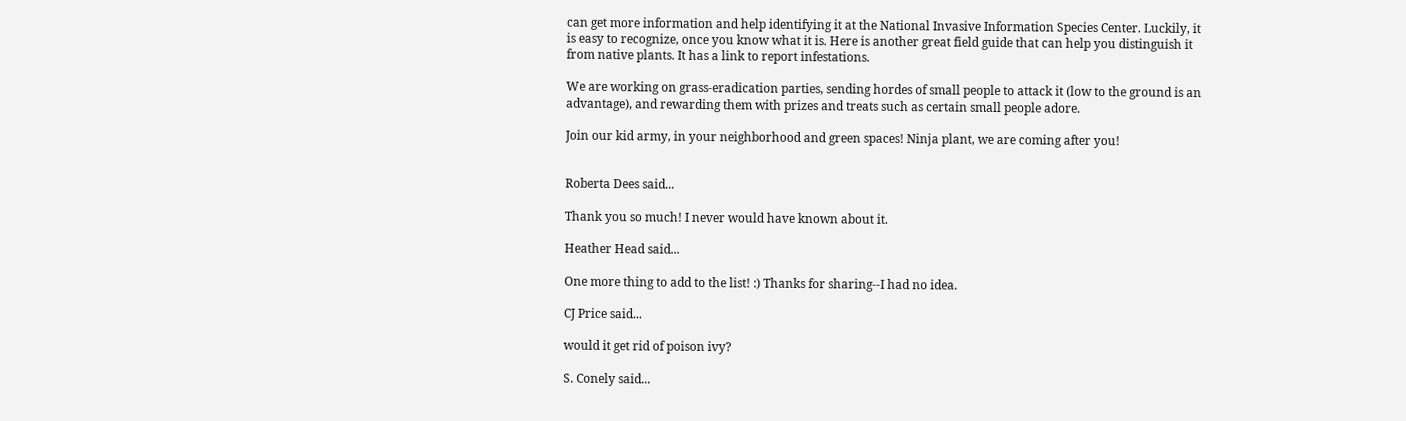can get more information and help identifying it at the National Invasive Information Species Center. Luckily, it is easy to recognize, once you know what it is. Here is another great field guide that can help you distinguish it from native plants. It has a link to report infestations.

We are working on grass-eradication parties, sending hordes of small people to attack it (low to the ground is an advantage), and rewarding them with prizes and treats such as certain small people adore.

Join our kid army, in your neighborhood and green spaces! Ninja plant, we are coming after you!


Roberta Dees said...

Thank you so much! I never would have known about it.

Heather Head said...

One more thing to add to the list! :) Thanks for sharing--I had no idea.

CJ Price said...

would it get rid of poison ivy?

S. Conely said...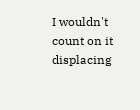I wouldn't count on it displacing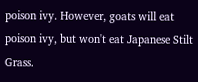poison ivy. However, goats will eat poison ivy, but won't eat Japanese Stilt Grass.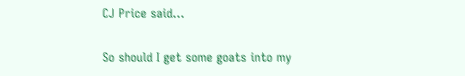CJ Price said...

So should I get some goats into my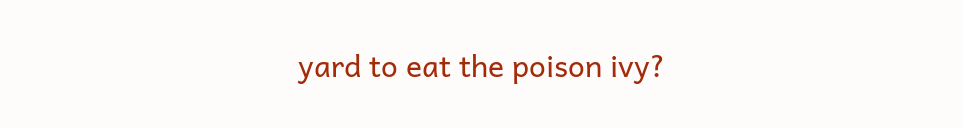yard to eat the poison ivy?